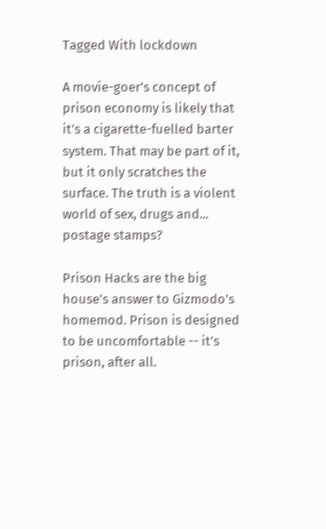Tagged With lockdown

A movie-goer's concept of prison economy is likely that it's a cigarette-fuelled barter system. That may be part of it, but it only scratches the surface. The truth is a violent world of sex, drugs and... postage stamps?

Prison Hacks are the big house's answer to Gizmodo's homemod. Prison is designed to be uncomfortable -- it's prison, after all.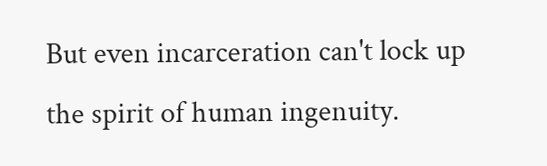But even incarceration can't lock up the spirit of human ingenuity.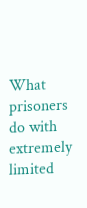What prisoners do with extremely limited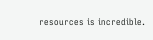resources is incredible.